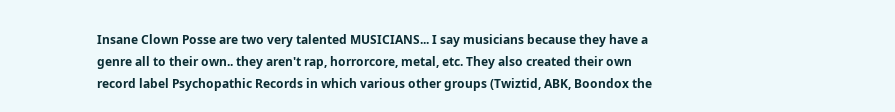Insane Clown Posse are two very talented MUSICIANS... I say musicians because they have a genre all to their own.. they aren't rap, horrorcore, metal, etc. They also created their own record label Psychopathic Records in which various other groups (Twiztid, ABK, Boondox the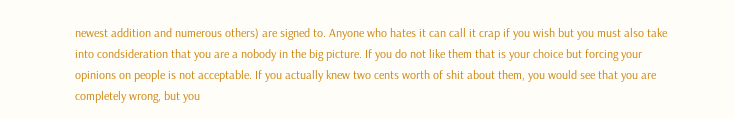newest addition and numerous others) are signed to. Anyone who hates it can call it crap if you wish but you must also take into condsideration that you are a nobody in the big picture. If you do not like them that is your choice but forcing your opinions on people is not acceptable. If you actually knew two cents worth of shit about them, you would see that you are completely wrong, but you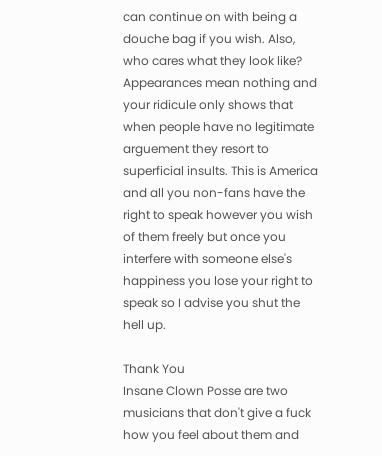can continue on with being a douche bag if you wish. Also, who cares what they look like? Appearances mean nothing and your ridicule only shows that when people have no legitimate arguement they resort to superficial insults. This is America and all you non-fans have the right to speak however you wish of them freely but once you interfere with someone else's happiness you lose your right to speak so I advise you shut the hell up.

Thank You
Insane Clown Posse are two musicians that don't give a fuck how you feel about them and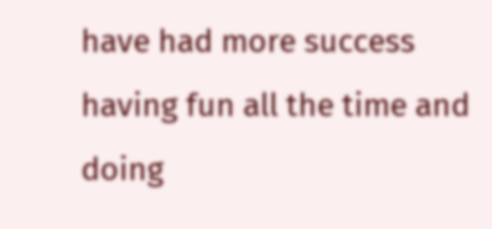have had more success having fun all the time and doing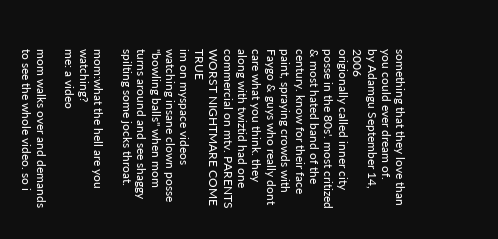something that they love than you could ever dream of.
by Adamgu September 14, 2006
origionally called inner city posse in the 80s'. most critized & most hated band of the century. know for their face paint, spraying crowds with Faygo & guys who really dont care what you think. they along with twiztid had one commercial on mtv. PARENTS WORST NIGHTMARE COME TRUE
im on myspace videos watching insane clown posse "bowling balls" when mom turns around and see shaggy spilting some jocks throat.

mom:what the hell are you watching?
me: a video

mom walks over and demands to see the whole video. so i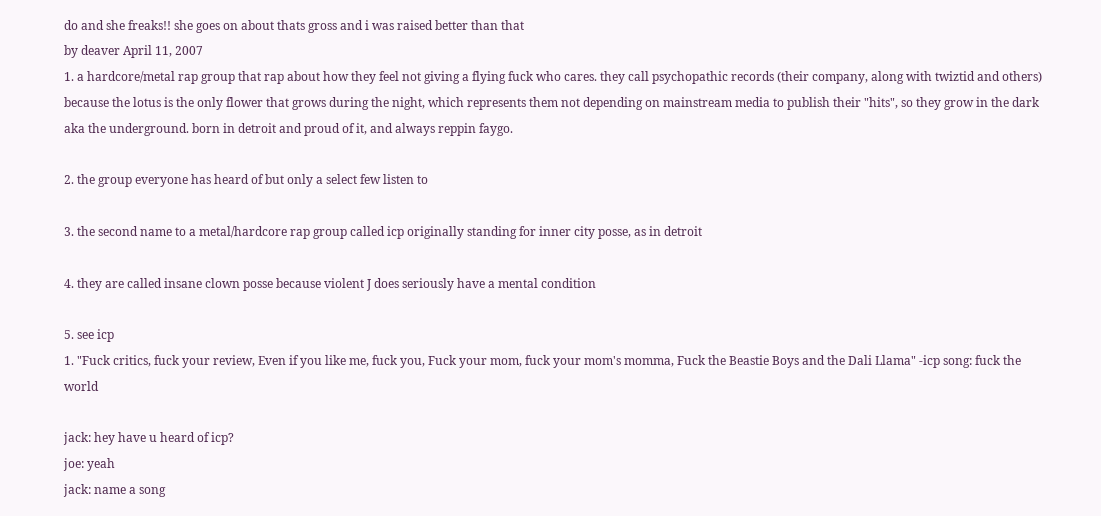do and she freaks!! she goes on about thats gross and i was raised better than that
by deaver April 11, 2007
1. a hardcore/metal rap group that rap about how they feel not giving a flying fuck who cares. they call psychopathic records (their company, along with twiztid and others) because the lotus is the only flower that grows during the night, which represents them not depending on mainstream media to publish their "hits", so they grow in the dark aka the underground. born in detroit and proud of it, and always reppin faygo.

2. the group everyone has heard of but only a select few listen to

3. the second name to a metal/hardcore rap group called icp originally standing for inner city posse, as in detroit

4. they are called insane clown posse because violent J does seriously have a mental condition

5. see icp
1. "Fuck critics, fuck your review, Even if you like me, fuck you, Fuck your mom, fuck your mom's momma, Fuck the Beastie Boys and the Dali Llama" -icp song: fuck the world

jack: hey have u heard of icp?
joe: yeah
jack: name a song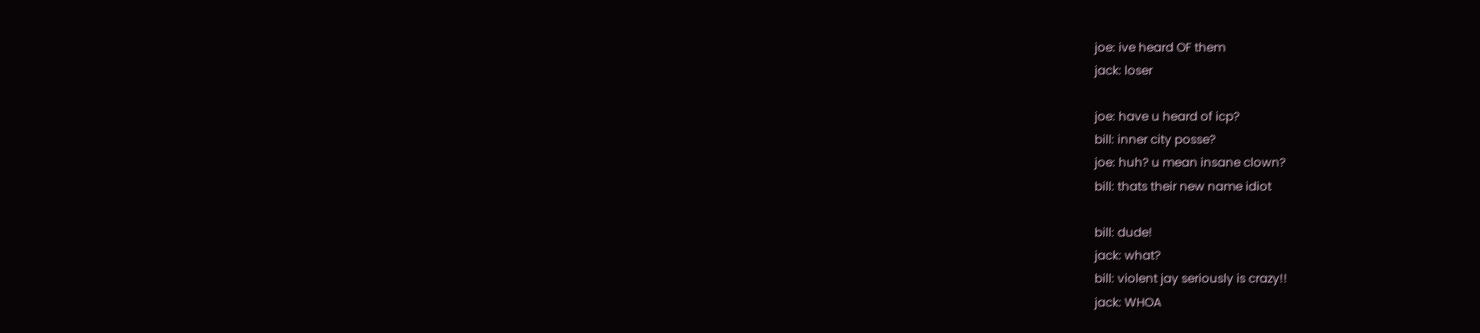joe: ive heard OF them
jack: loser

joe: have u heard of icp?
bill: inner city posse?
joe: huh? u mean insane clown?
bill: thats their new name idiot

bill: dude!
jack: what?
bill: violent jay seriously is crazy!!
jack: WHOA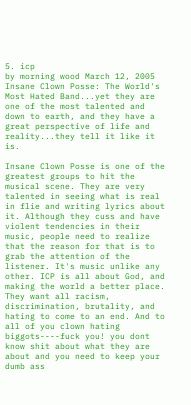5. icp
by morning wood March 12, 2005
Insane Clown Posse: The World's Most Hated Band...yet they are one of the most talented and down to earth, and they have a great perspective of life and reality...they tell it like it is.

Insane Clown Posse is one of the greatest groups to hit the musical scene. They are very talented in seeing what is real in flie and writing lyrics about it. Although they cuss and have violent tendencies in their music, people need to realize that the reason for that is to grab the attention of the listener. It's music unlike any other. ICP is all about God, and making the world a better place. They want all racism, discrimination, brutality, and hating to come to an end. And to all of you clown hating biggots----fuck you! you dont know shit about what they are about and you need to keep your dumb ass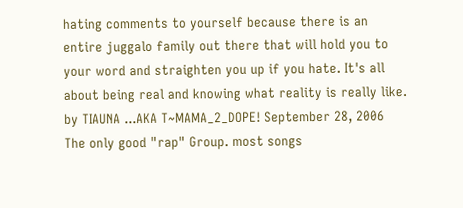hating comments to yourself because there is an entire juggalo family out there that will hold you to your word and straighten you up if you hate. It's all about being real and knowing what reality is really like.
by TIAUNA ...AKA T~MAMA_2_DOPE! September 28, 2006
The only good "rap" Group. most songs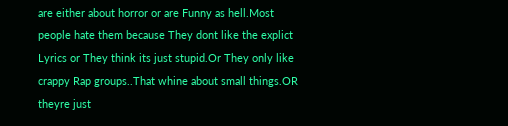are either about horror or are Funny as hell.Most people hate them because They dont like the explict Lyrics or They think its just stupid.Or They only like crappy Rap groups..That whine about small things.OR theyre just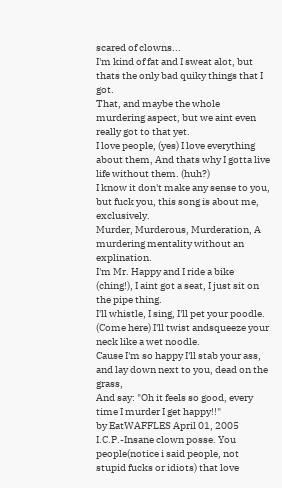scared of clowns...
I'm kind of fat and I sweat alot, but thats the only bad quiky things that I got.
That, and maybe the whole murdering aspect, but we aint even really got to that yet.
I love people, (yes) I love everything about them, And thats why I gotta live life without them. (huh?)
I know it don't make any sense to you, but fuck you, this song is about me, exclusively.
Murder, Murderous, Murderation, A murdering mentality without an explination.
I'm Mr. Happy and I ride a bike (ching!), I aint got a seat, I just sit on the pipe thing.
I'll whistle, I sing, I'll pet your poodle. (Come here) I'll twist andsqueeze your neck like a wet noodle.
Cause I'm so happy I'll stab your ass, and lay down next to you, dead on the grass,
And say: "Oh it feels so good, every time I murder I get happy!!"
by EatWAFFLES April 01, 2005
I.C.P.-Insane clown posse. You people(notice i said people, not stupid fucks or idiots) that love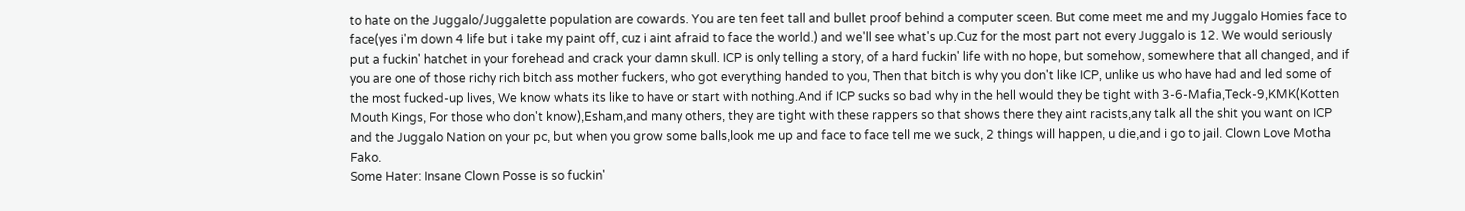to hate on the Juggalo/Juggalette population are cowards. You are ten feet tall and bullet proof behind a computer sceen. But come meet me and my Juggalo Homies face to face(yes i'm down 4 life but i take my paint off, cuz i aint afraid to face the world.) and we'll see what's up.Cuz for the most part not every Juggalo is 12. We would seriously put a fuckin' hatchet in your forehead and crack your damn skull. ICP is only telling a story, of a hard fuckin' life with no hope, but somehow, somewhere that all changed, and if you are one of those richy rich bitch ass mother fuckers, who got everything handed to you, Then that bitch is why you don't like ICP, unlike us who have had and led some of the most fucked-up lives, We know whats its like to have or start with nothing.And if ICP sucks so bad why in the hell would they be tight with 3-6-Mafia,Teck-9,KMK(Kotten Mouth Kings, For those who don't know),Esham,and many others, they are tight with these rappers so that shows there they aint racists,any talk all the shit you want on ICP and the Juggalo Nation on your pc, but when you grow some balls,look me up and face to face tell me we suck, 2 things will happen, u die,and i go to jail. Clown Love Motha Fako.
Some Hater: Insane Clown Posse is so fuckin'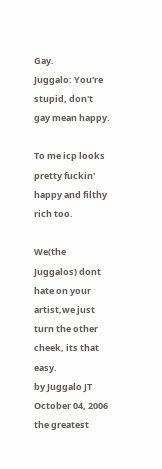Gay.
Juggalo: You're stupid, don't gay mean happy.

To me icp looks pretty fuckin' happy and filthy rich too.

We(the Juggalos) dont hate on your artist,we just turn the other cheek, its that easy.
by Juggalo JT October 04, 2006
the greatest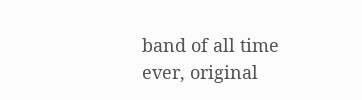band of all time ever, original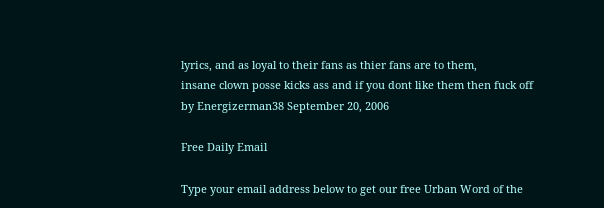lyrics, and as loyal to their fans as thier fans are to them,
insane clown posse kicks ass and if you dont like them then fuck off
by Energizerman38 September 20, 2006

Free Daily Email

Type your email address below to get our free Urban Word of the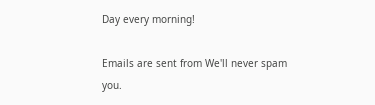Day every morning!

Emails are sent from We'll never spam you.